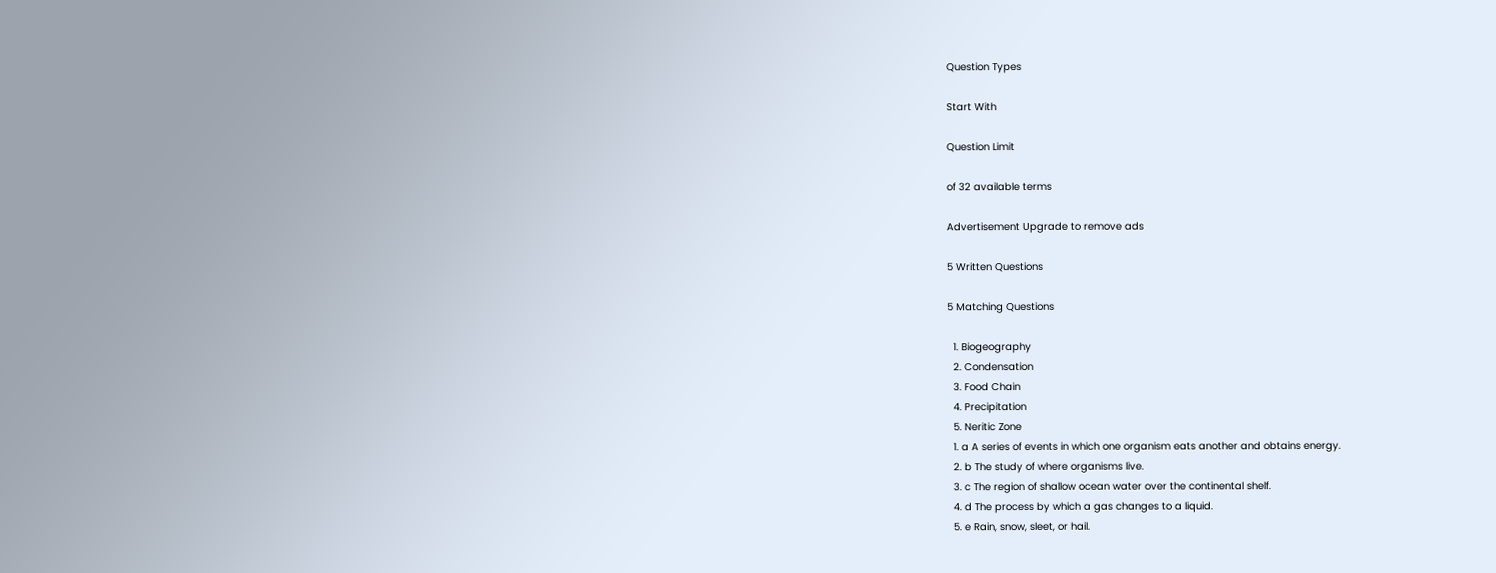Question Types

Start With

Question Limit

of 32 available terms

Advertisement Upgrade to remove ads

5 Written Questions

5 Matching Questions

  1. Biogeography
  2. Condensation
  3. Food Chain
  4. Precipitation
  5. Neritic Zone
  1. a A series of events in which one organism eats another and obtains energy.
  2. b The study of where organisms live.
  3. c The region of shallow ocean water over the continental shelf.
  4. d The process by which a gas changes to a liquid.
  5. e Rain, snow, sleet, or hail.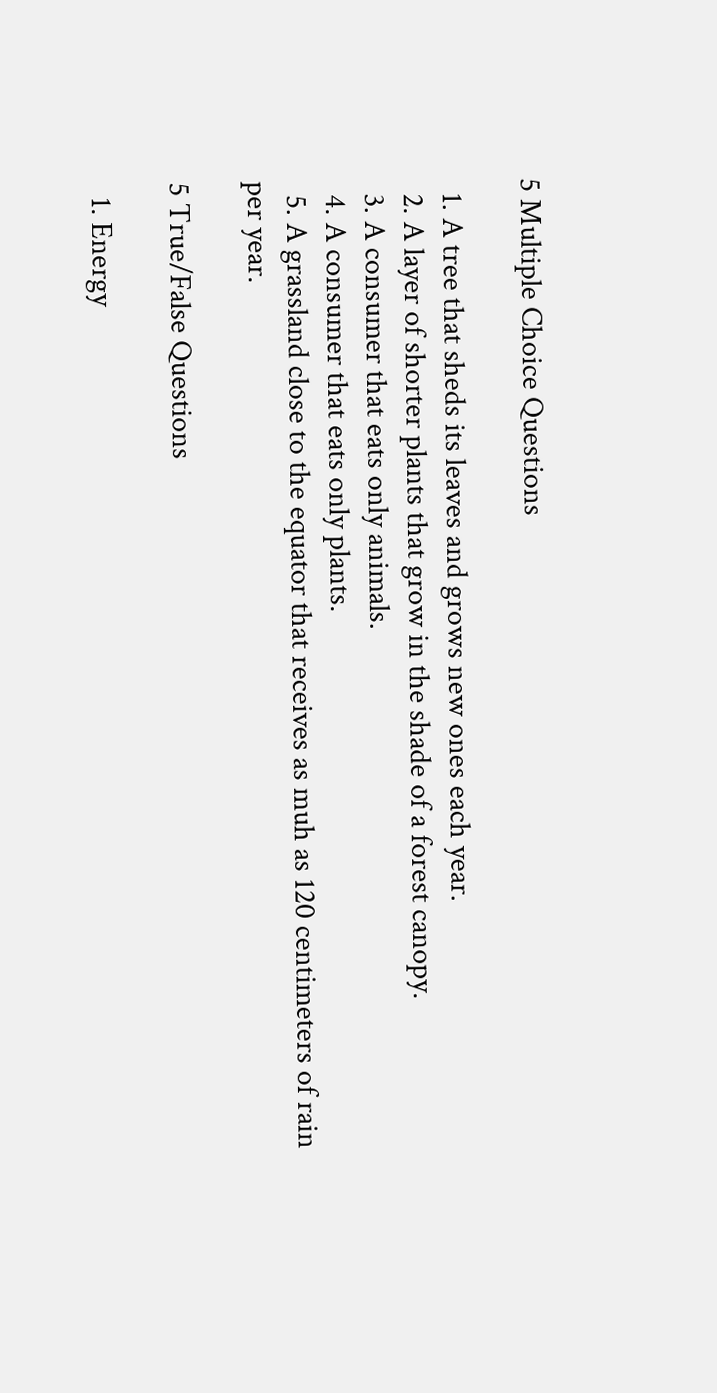5 Multiple Choice Questions

  1. A tree that sheds its leaves and grows new ones each year.
  2. A layer of shorter plants that grow in the shade of a forest canopy.
  3. A consumer that eats only animals.
  4. A consumer that eats only plants.
  5. A grassland close to the equator that receives as muh as 120 centimeters of rain per year.

5 True/False Questions

  1. Energy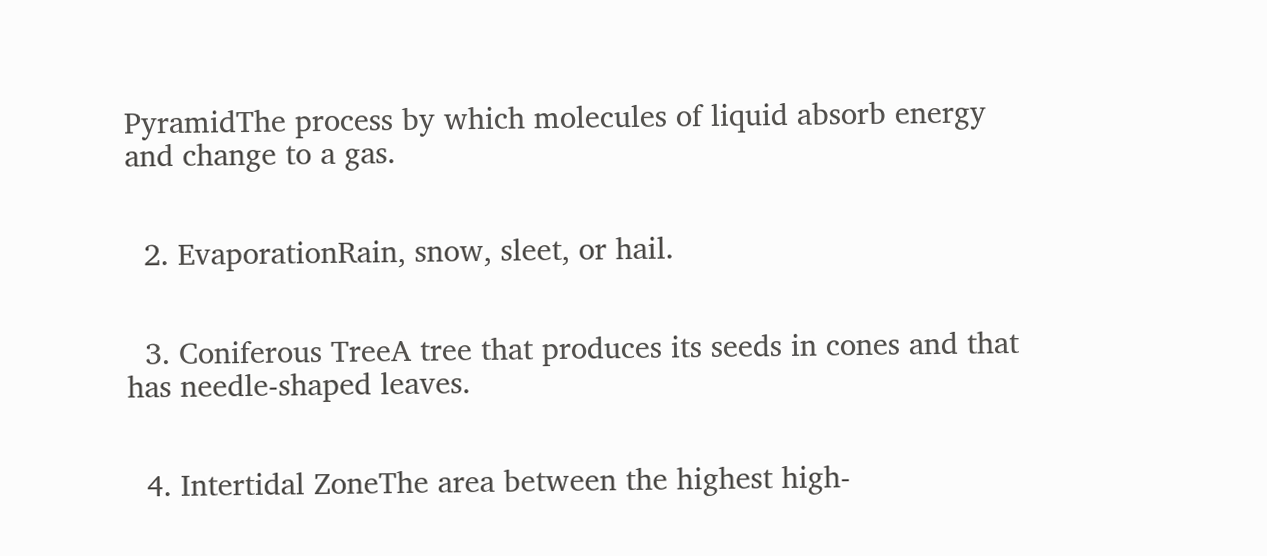PyramidThe process by which molecules of liquid absorb energy and change to a gas.


  2. EvaporationRain, snow, sleet, or hail.


  3. Coniferous TreeA tree that produces its seeds in cones and that has needle-shaped leaves.


  4. Intertidal ZoneThe area between the highest high-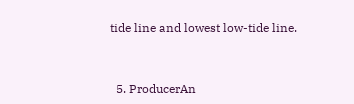tide line and lowest low-tide line.


  5. ProducerAn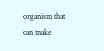organism that can make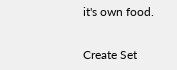it's own food.


Create Set